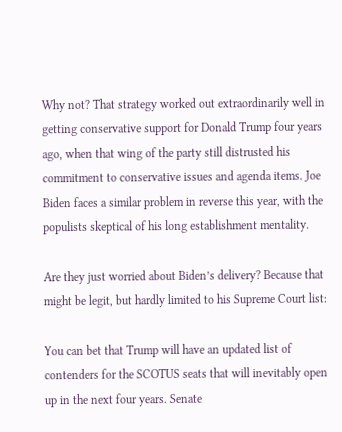Why not? That strategy worked out extraordinarily well in getting conservative support for Donald Trump four years ago, when that wing of the party still distrusted his commitment to conservative issues and agenda items. Joe Biden faces a similar problem in reverse this year, with the populists skeptical of his long establishment mentality.

Are they just worried about Biden’s delivery? Because that might be legit, but hardly limited to his Supreme Court list:

You can bet that Trump will have an updated list of contenders for the SCOTUS seats that will inevitably open up in the next four years. Senate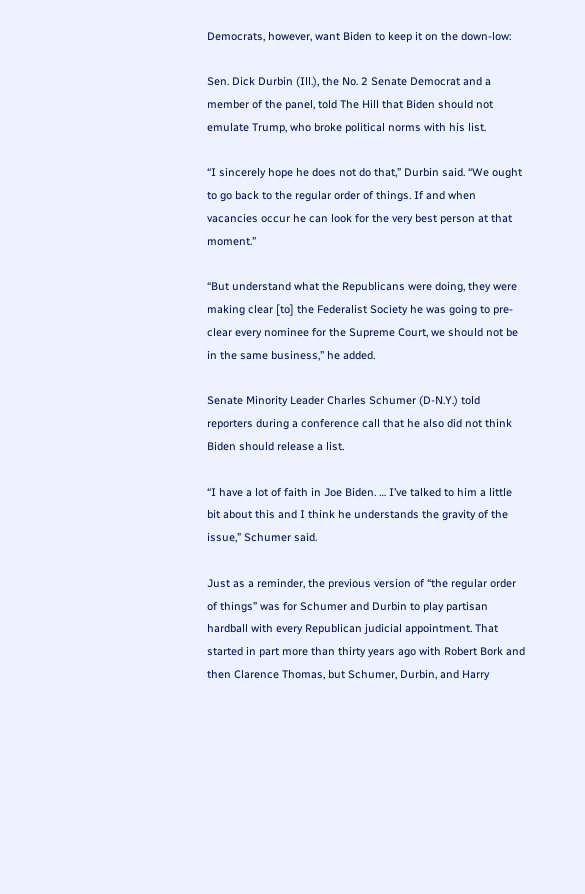Democrats, however, want Biden to keep it on the down-low:

Sen. Dick Durbin (Ill.), the No. 2 Senate Democrat and a member of the panel, told The Hill that Biden should not emulate Trump, who broke political norms with his list.

“I sincerely hope he does not do that,” Durbin said. “We ought to go back to the regular order of things. If and when vacancies occur he can look for the very best person at that moment.”

“But understand what the Republicans were doing, they were making clear [to] the Federalist Society he was going to pre-clear every nominee for the Supreme Court, we should not be in the same business,” he added.

Senate Minority Leader Charles Schumer (D-N.Y.) told reporters during a conference call that he also did not think Biden should release a list.

“I have a lot of faith in Joe Biden. … I’ve talked to him a little bit about this and I think he understands the gravity of the issue,” Schumer said.

Just as a reminder, the previous version of “the regular order of things” was for Schumer and Durbin to play partisan hardball with every Republican judicial appointment. That started in part more than thirty years ago with Robert Bork and then Clarence Thomas, but Schumer, Durbin, and Harry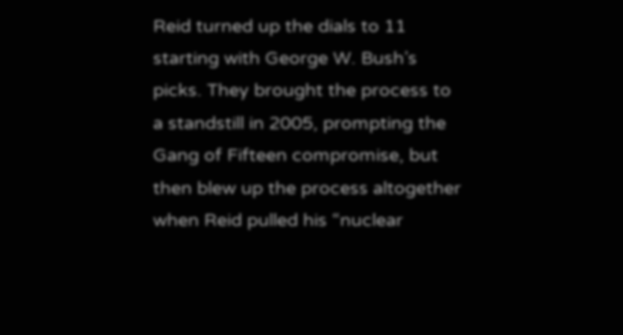Reid turned up the dials to 11 starting with George W. Bush’s picks. They brought the process to a standstill in 2005, prompting the Gang of Fifteen compromise, but then blew up the process altogether when Reid pulled his “nuclear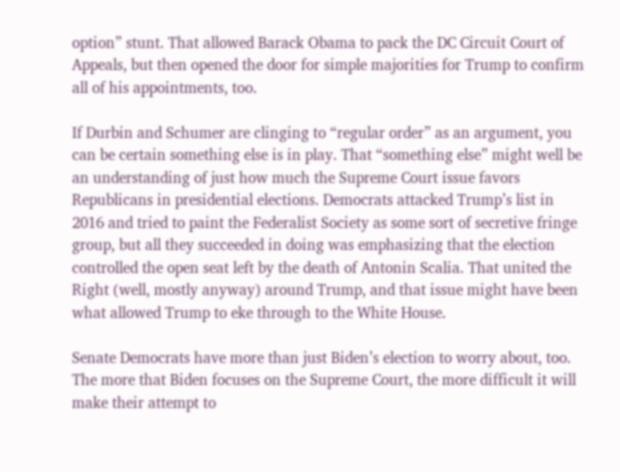option” stunt. That allowed Barack Obama to pack the DC Circuit Court of Appeals, but then opened the door for simple majorities for Trump to confirm all of his appointments, too.

If Durbin and Schumer are clinging to “regular order” as an argument, you can be certain something else is in play. That “something else” might well be an understanding of just how much the Supreme Court issue favors Republicans in presidential elections. Democrats attacked Trump’s list in 2016 and tried to paint the Federalist Society as some sort of secretive fringe group, but all they succeeded in doing was emphasizing that the election controlled the open seat left by the death of Antonin Scalia. That united the Right (well, mostly anyway) around Trump, and that issue might have been what allowed Trump to eke through to the White House.

Senate Democrats have more than just Biden’s election to worry about, too. The more that Biden focuses on the Supreme Court, the more difficult it will make their attempt to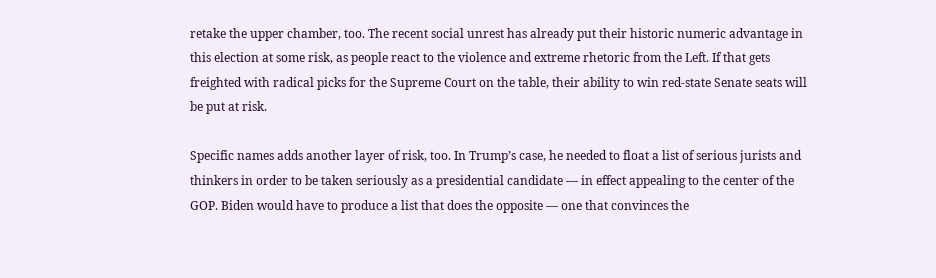retake the upper chamber, too. The recent social unrest has already put their historic numeric advantage in this election at some risk, as people react to the violence and extreme rhetoric from the Left. If that gets freighted with radical picks for the Supreme Court on the table, their ability to win red-state Senate seats will be put at risk.

Specific names adds another layer of risk, too. In Trump’s case, he needed to float a list of serious jurists and thinkers in order to be taken seriously as a presidential candidate — in effect appealing to the center of the GOP. Biden would have to produce a list that does the opposite — one that convinces the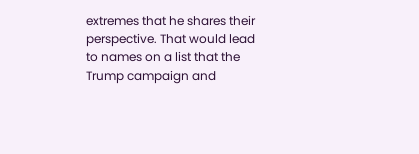extremes that he shares their perspective. That would lead to names on a list that the Trump campaign and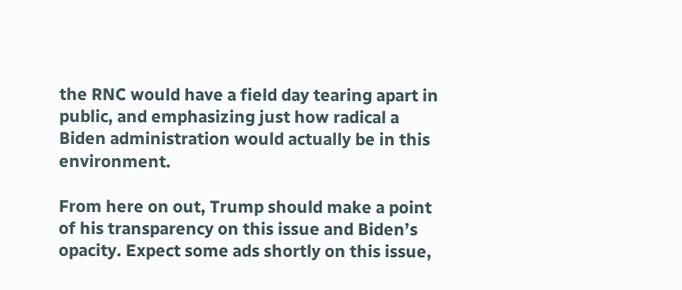the RNC would have a field day tearing apart in public, and emphasizing just how radical a Biden administration would actually be in this environment.

From here on out, Trump should make a point of his transparency on this issue and Biden’s opacity. Expect some ads shortly on this issue,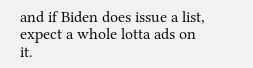and if Biden does issue a list, expect a whole lotta ads on it.